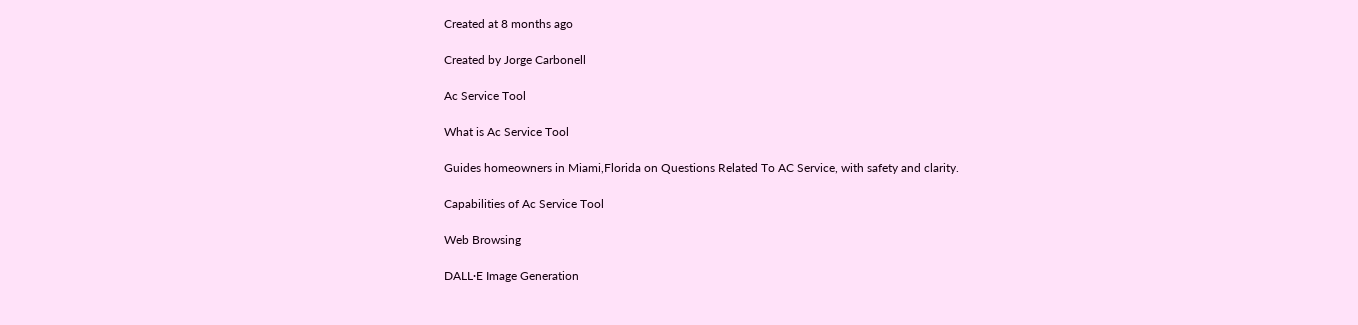Created at 8 months ago

Created by Jorge Carbonell

Ac Service Tool

What is Ac Service Tool

Guides homeowners in Miami,Florida on Questions Related To AC Service, with safety and clarity.

Capabilities of Ac Service Tool

Web Browsing

DALL·E Image Generation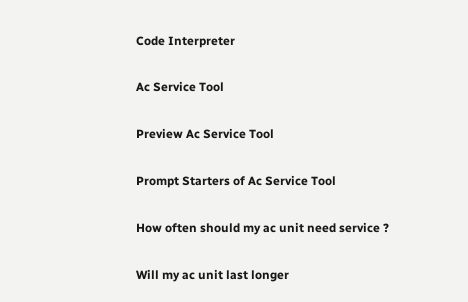Code Interpreter

Ac Service Tool

Preview Ac Service Tool

Prompt Starters of Ac Service Tool

How often should my ac unit need service ?

Will my ac unit last longer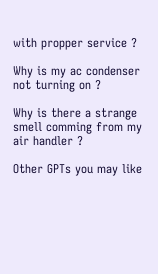with propper service ?

Why is my ac condenser not turning on ?

Why is there a strange smell comming from my air handler ?

Other GPTs you may like